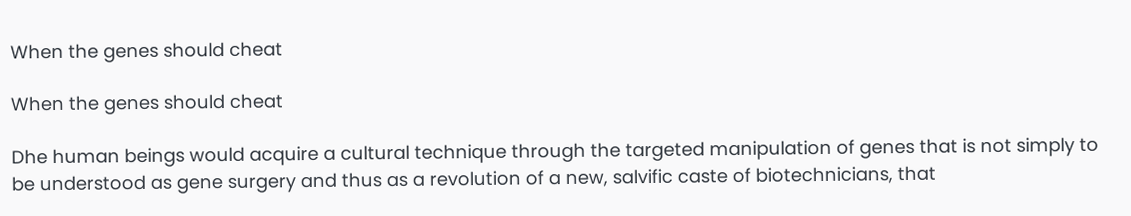When the genes should cheat

When the genes should cheat

Dhe human beings would acquire a cultural technique through the targeted manipulation of genes that is not simply to be understood as gene surgery and thus as a revolution of a new, salvific caste of biotechnicians, that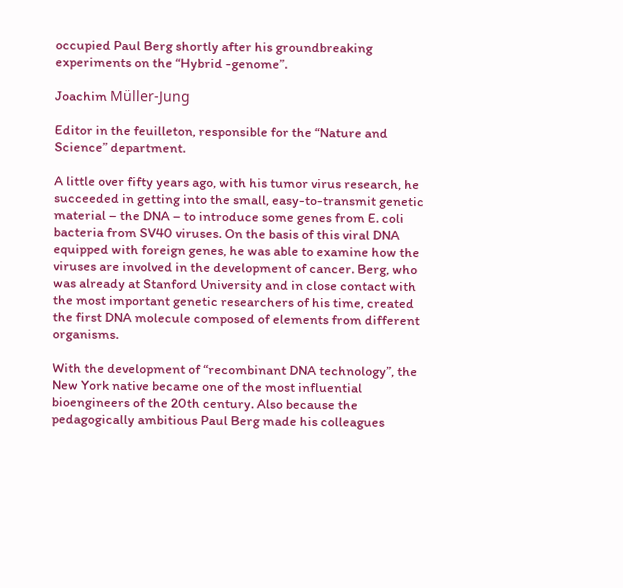occupied Paul Berg shortly after his groundbreaking experiments on the “Hybrid -genome”.

Joachim Müller-Jung

Editor in the feuilleton, responsible for the “Nature and Science” department.

A little over fifty years ago, with his tumor virus research, he succeeded in getting into the small, easy-to-transmit genetic material – the DNA – to introduce some genes from E. coli bacteria from SV40 viruses. On the basis of this viral DNA equipped with foreign genes, he was able to examine how the viruses are involved in the development of cancer. Berg, who was already at Stanford University and in close contact with the most important genetic researchers of his time, created the first DNA molecule composed of elements from different organisms.

With the development of “recombinant DNA technology”, the New York native became one of the most influential bioengineers of the 20th century. Also because the pedagogically ambitious Paul Berg made his colleagues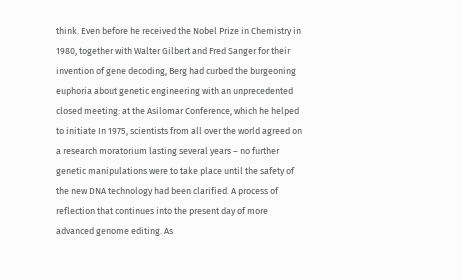think. Even before he received the Nobel Prize in Chemistry in 1980, together with Walter Gilbert and Fred Sanger for their invention of gene decoding, Berg had curbed the burgeoning euphoria about genetic engineering with an unprecedented closed meeting: at the Asilomar Conference, which he helped to initiate In 1975, scientists from all over the world agreed on a research moratorium lasting several years – no further genetic manipulations were to take place until the safety of the new DNA technology had been clarified. A process of reflection that continues into the present day of more advanced genome editing. As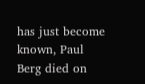has just become known, Paul Berg died on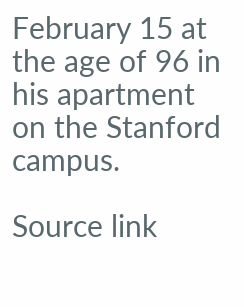February 15 at the age of 96 in his apartment on the Stanford campus.

Source link